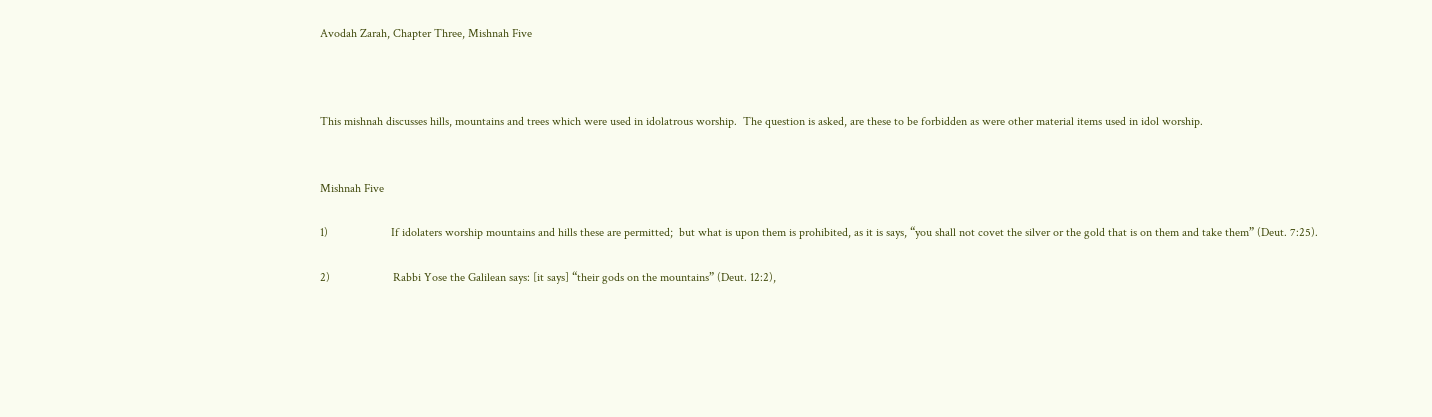Avodah Zarah, Chapter Three, Mishnah Five



This mishnah discusses hills, mountains and trees which were used in idolatrous worship.  The question is asked, are these to be forbidden as were other material items used in idol worship.


Mishnah Five

1)                     If idolaters worship mountains and hills these are permitted;  but what is upon them is prohibited, as it is says, “you shall not covet the silver or the gold that is on them and take them” (Deut. 7:25).

2)                     Rabbi Yose the Galilean says: [it says] “their gods on the mountains” (Deut. 12:2),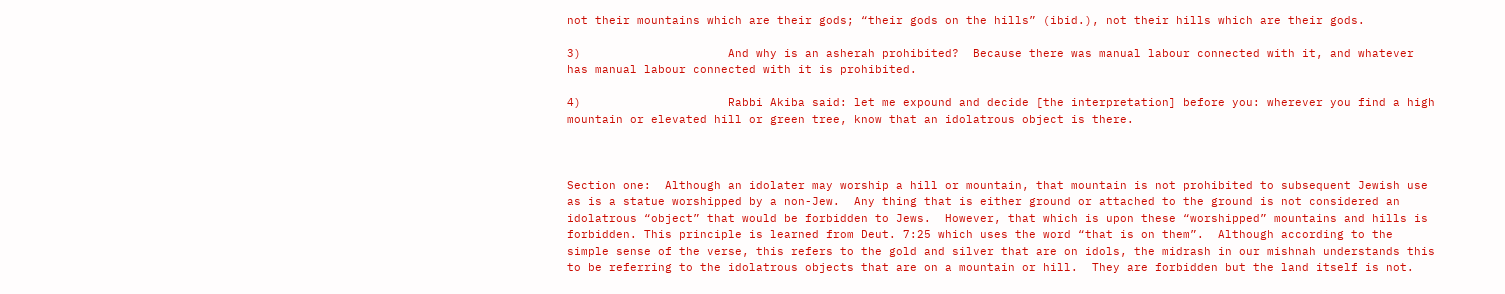not their mountains which are their gods; “their gods on the hills” (ibid.), not their hills which are their gods.

3)                     And why is an asherah prohibited?  Because there was manual labour connected with it, and whatever has manual labour connected with it is prohibited.

4)                     Rabbi Akiba said: let me expound and decide [the interpretation] before you: wherever you find a high mountain or elevated hill or green tree, know that an idolatrous object is there.



Section one:  Although an idolater may worship a hill or mountain, that mountain is not prohibited to subsequent Jewish use as is a statue worshipped by a non-Jew.  Any thing that is either ground or attached to the ground is not considered an idolatrous “object” that would be forbidden to Jews.  However, that which is upon these “worshipped” mountains and hills is forbidden. This principle is learned from Deut. 7:25 which uses the word “that is on them”.  Although according to the simple sense of the verse, this refers to the gold and silver that are on idols, the midrash in our mishnah understands this to be referring to the idolatrous objects that are on a mountain or hill.  They are forbidden but the land itself is not.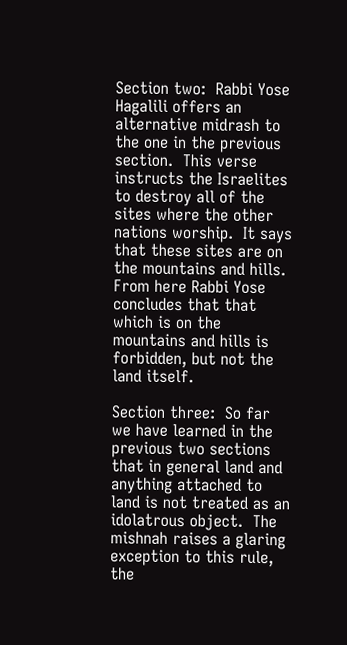Section two:  Rabbi Yose Hagalili offers an alternative midrash to the one in the previous section.  This verse instructs the Israelites to destroy all of the sites where the other nations worship.  It says that these sites are on the mountains and hills.  From here Rabbi Yose concludes that that which is on the mountains and hills is forbidden, but not the land itself.

Section three:  So far we have learned in the previous two sections that in general land and anything attached to land is not treated as an idolatrous object.  The mishnah raises a glaring exception to this rule, the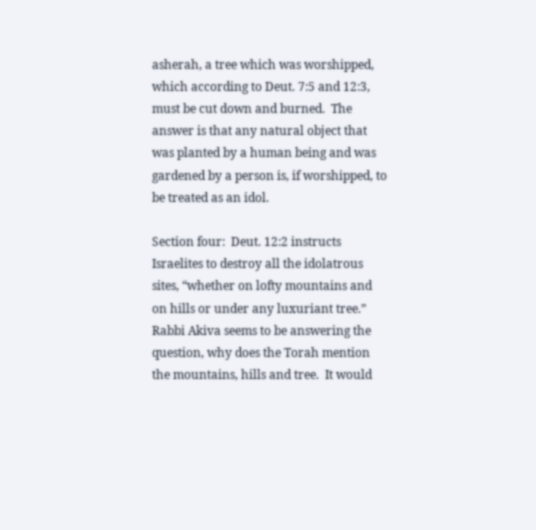asherah, a tree which was worshipped, which according to Deut. 7:5 and 12:3, must be cut down and burned.  The answer is that any natural object that was planted by a human being and was gardened by a person is, if worshipped, to be treated as an idol.

Section four:  Deut. 12:2 instructs Israelites to destroy all the idolatrous sites, “whether on lofty mountains and on hills or under any luxuriant tree.”  Rabbi Akiva seems to be answering the question, why does the Torah mention the mountains, hills and tree.  It would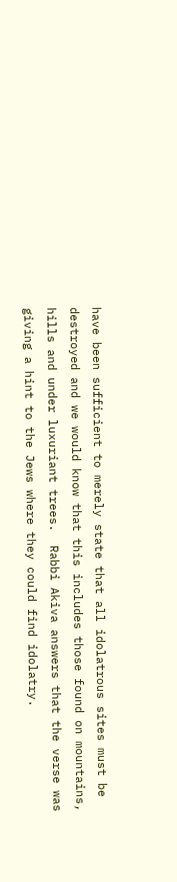have been sufficient to merely state that all idolatrous sites must be destroyed and we would know that this includes those found on mountains, hills and under luxuriant trees.  Rabbi Akiva answers that the verse was giving a hint to the Jews where they could find idolatry.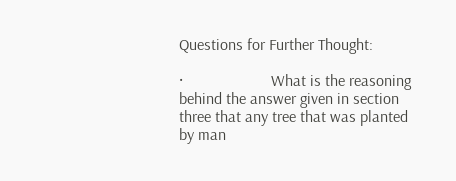Questions for Further Thought:

·                      What is the reasoning behind the answer given in section three that any tree that was planted by man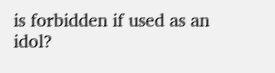is forbidden if used as an idol?